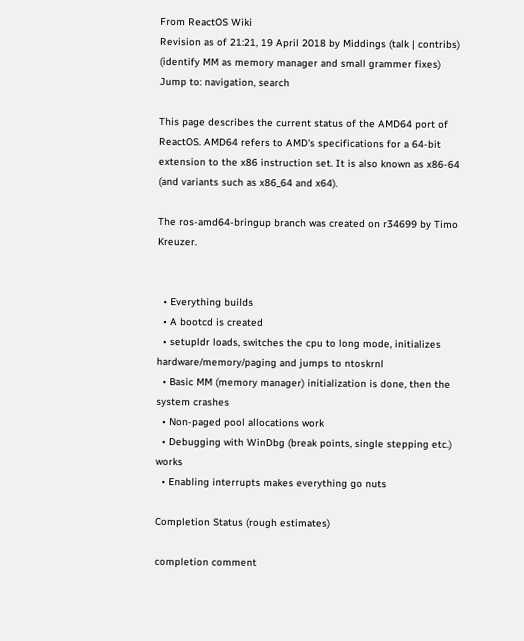From ReactOS Wiki
Revision as of 21:21, 19 April 2018 by Middings (talk | contribs) (identify MM as memory manager and small grammer fixes)
Jump to: navigation, search

This page describes the current status of the AMD64 port of ReactOS. AMD64 refers to AMD's specifications for a 64-bit extension to the x86 instruction set. It is also known as x86-64 (and variants such as x86_64 and x64).

The ros-amd64-bringup branch was created on r34699 by Timo Kreuzer.


  • Everything builds
  • A bootcd is created
  • setupldr loads, switches the cpu to long mode, initializes hardware/memory/paging and jumps to ntoskrnl
  • Basic MM (memory manager) initialization is done, then the system crashes
  • Non-paged pool allocations work
  • Debugging with WinDbg (break points, single stepping etc.) works
  • Enabling interrupts makes everything go nuts

Completion Status (rough estimates)

completion comment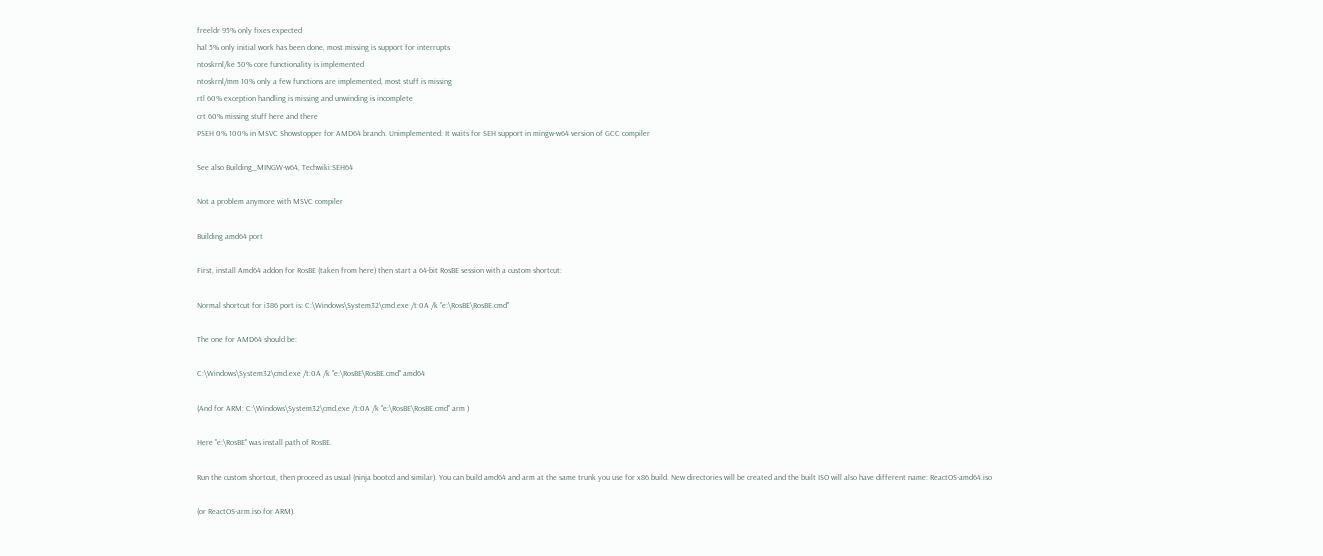freeldr 95% only fixes expected
hal 5% only initial work has been done, most missing is support for interrupts
ntoskrnl/ke 50% core functionality is implemented
ntoskrnl/mm 10% only a few functions are implemented, most stuff is missing
rtl 60% exception handling is missing and unwinding is incomplete
crt 60% missing stuff here and there
PSEH 0% 100% in MSVC Showstopper for AMD64 branch. Unimplemented: It waits for SEH support in mingw-w64 version of GCC compiler

See also Building_MINGW-w64, Techwiki:SEH64

Not a problem anymore with MSVC compiler

Building amd64 port

First, install Amd64 addon for RosBE (taken from here) then start a 64-bit RosBE session with a custom shortcut:

Normal shortcut for i386 port is: C:\Windows\System32\cmd.exe /t:0A /k "e:\RosBE\RosBE.cmd"

The one for AMD64 should be:

C:\Windows\System32\cmd.exe /t:0A /k "e:\RosBE\RosBE.cmd" amd64

(And for ARM: C:\Windows\System32\cmd.exe /t:0A /k "e:\RosBE\RosBE.cmd" arm )

Here "e:\RosBE" was install path of RosBE.

Run the custom shortcut, then proceed as usual (ninja bootcd and similar). You can build amd64 and arm at the same trunk you use for x86 build. New directories will be created and the built ISO will also have different name: ReactOS-amd64.iso

(or ReactOS-arm.iso for ARM).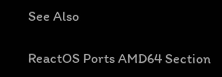See Also

ReactOS Ports AMD64 Section